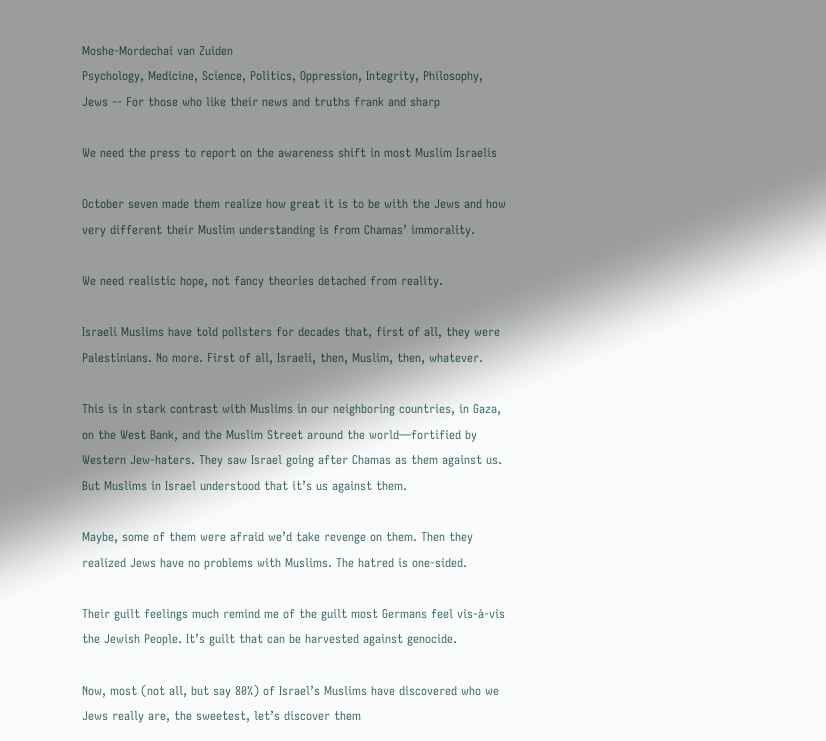Moshe-Mordechai van Zuiden
Psychology, Medicine, Science, Politics, Oppression, Integrity, Philosophy, Jews -- For those who like their news and truths frank and sharp

We need the press to report on the awareness shift in most Muslim Israelis

October seven made them realize how great it is to be with the Jews and how very different their Muslim understanding is from Chamas’ immorality.

We need realistic hope, not fancy theories detached from reality.

Israeli Muslims have told pollsters for decades that, first of all, they were Palestinians. No more. First of all, Israeli, then, Muslim, then, whatever.

This is in stark contrast with Muslims in our neighboring countries, in Gaza, on the West Bank, and the Muslim Street around the world—fortified by Western Jew-haters. They saw Israel going after Chamas as them against us. But Muslims in Israel understood that it’s us against them.

Maybe, some of them were afraid we’d take revenge on them. Then they realized Jews have no problems with Muslims. The hatred is one-sided.

Their guilt feelings much remind me of the guilt most Germans feel vis-à-vis the Jewish People. It’s guilt that can be harvested against genocide.

Now, most (not all, but say 80%) of Israel’s Muslims have discovered who we Jews really are, the sweetest, let’s discover them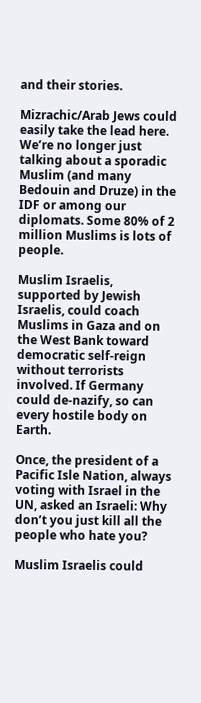and their stories.

Mizrachic/Arab Jews could easily take the lead here. We’re no longer just talking about a sporadic Muslim (and many Bedouin and Druze) in the IDF or among our diplomats. Some 80% of 2 million Muslims is lots of people.

Muslim Israelis, supported by Jewish Israelis, could coach Muslims in Gaza and on the West Bank toward democratic self-reign without terrorists involved. If Germany could de-nazify, so can every hostile body on Earth.

Once, the president of a Pacific Isle Nation, always voting with Israel in the UN, asked an Israeli: Why don’t you just kill all the people who hate you?

Muslim Israelis could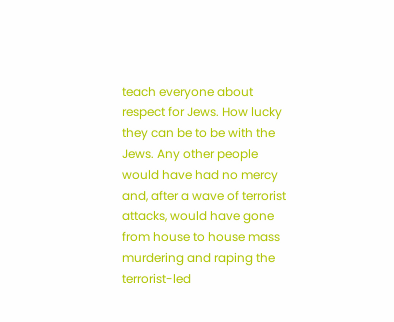teach everyone about respect for Jews. How lucky they can be to be with the Jews. Any other people would have had no mercy and, after a wave of terrorist attacks, would have gone from house to house mass murdering and raping the terrorist-led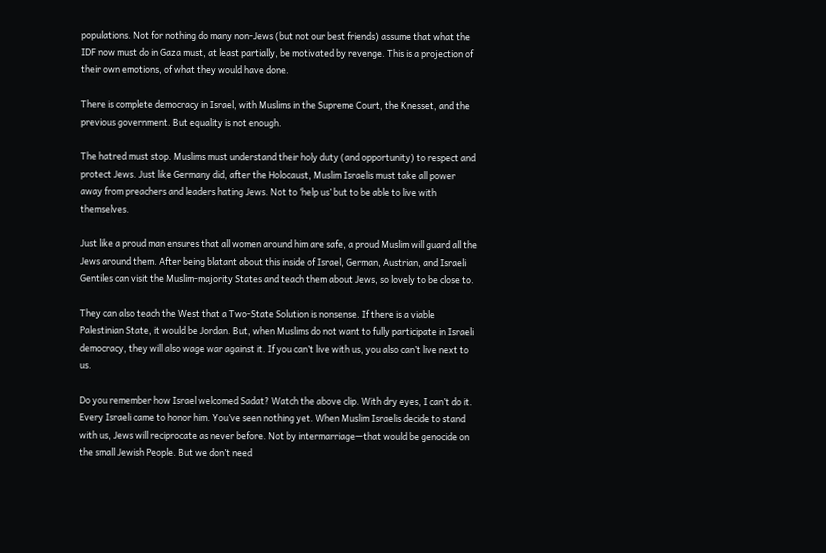populations. Not for nothing do many non-Jews (but not our best friends) assume that what the IDF now must do in Gaza must, at least partially, be motivated by revenge. This is a projection of their own emotions, of what they would have done.

There is complete democracy in Israel, with Muslims in the Supreme Court, the Knesset, and the previous government. But equality is not enough.

The hatred must stop. Muslims must understand their holy duty (and opportunity) to respect and protect Jews. Just like Germany did, after the Holocaust, Muslim Israelis must take all power away from preachers and leaders hating Jews. Not to ‘help us’ but to be able to live with themselves.

Just like a proud man ensures that all women around him are safe, a proud Muslim will guard all the Jews around them. After being blatant about this inside of Israel, German, Austrian, and Israeli Gentiles can visit the Muslim-majority States and teach them about Jews, so lovely to be close to.

They can also teach the West that a Two-State Solution is nonsense. If there is a viable Palestinian State, it would be Jordan. But, when Muslims do not want to fully participate in Israeli democracy, they will also wage war against it. If you can’t live with us, you also can’t live next to us.

Do you remember how Israel welcomed Sadat? Watch the above clip. With dry eyes, I can’t do it. Every Israeli came to honor him. You’ve seen nothing yet. When Muslim Israelis decide to stand with us, Jews will reciprocate as never before. Not by intermarriage—that would be genocide on the small Jewish People. But we don’t need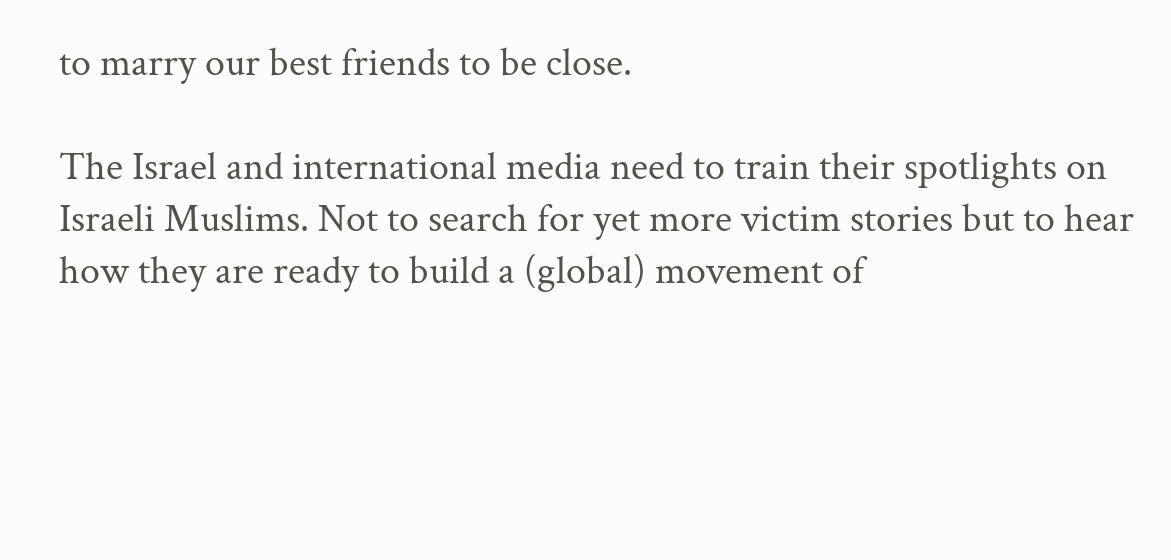to marry our best friends to be close.

The Israel and international media need to train their spotlights on Israeli Muslims. Not to search for yet more victim stories but to hear how they are ready to build a (global) movement of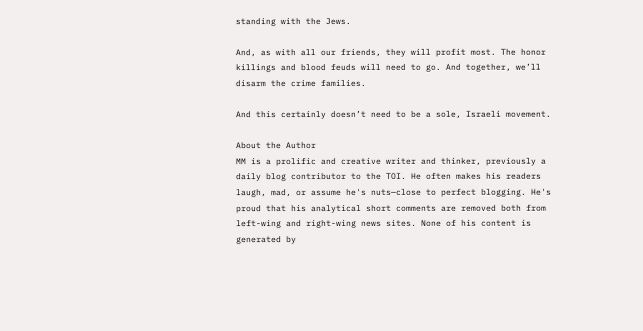standing with the Jews.

And, as with all our friends, they will profit most. The honor killings and blood feuds will need to go. And together, we’ll disarm the crime families.

And this certainly doesn’t need to be a sole, Israeli movement.

About the Author
MM is a prolific and creative writer and thinker, previously a daily blog contributor to the TOI. He often makes his readers laugh, mad, or assume he's nuts—close to perfect blogging. He's proud that his analytical short comments are removed both from left-wing and right-wing news sites. None of his content is generated by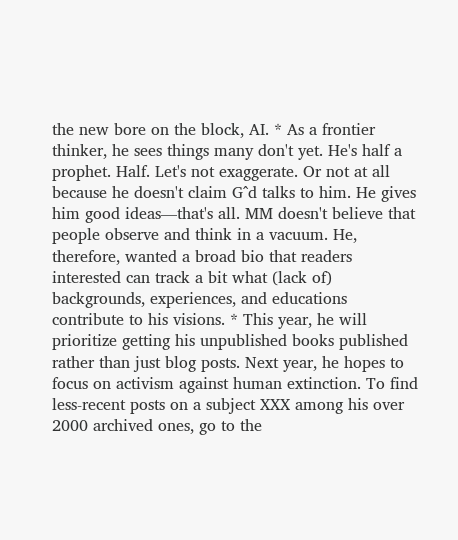the new bore on the block, AI. * As a frontier thinker, he sees things many don't yet. He's half a prophet. Half. Let's not exaggerate. Or not at all because he doesn't claim G^d talks to him. He gives him good ideas—that's all. MM doesn't believe that people observe and think in a vacuum. He, therefore, wanted a broad bio that readers interested can track a bit what (lack of) backgrounds, experiences, and educations contribute to his visions. * This year, he will prioritize getting his unpublished books published rather than just blog posts. Next year, he hopes to focus on activism against human extinction. To find less-recent posts on a subject XXX among his over 2000 archived ones, go to the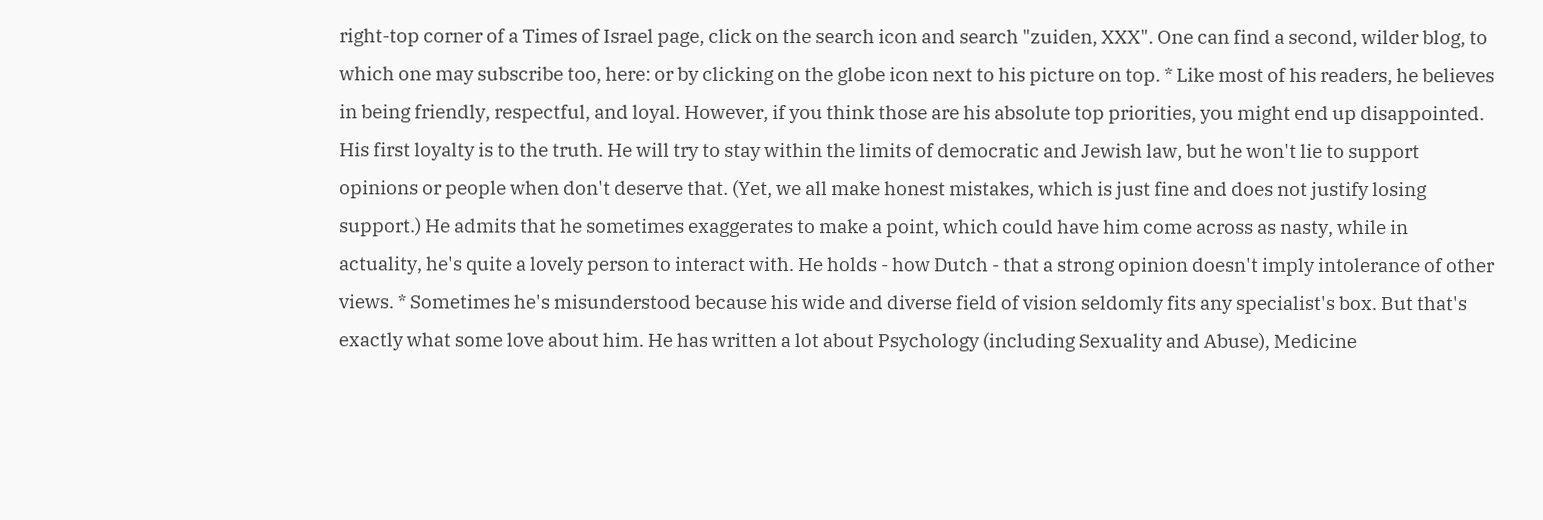right-top corner of a Times of Israel page, click on the search icon and search "zuiden, XXX". One can find a second, wilder blog, to which one may subscribe too, here: or by clicking on the globe icon next to his picture on top. * Like most of his readers, he believes in being friendly, respectful, and loyal. However, if you think those are his absolute top priorities, you might end up disappointed. His first loyalty is to the truth. He will try to stay within the limits of democratic and Jewish law, but he won't lie to support opinions or people when don't deserve that. (Yet, we all make honest mistakes, which is just fine and does not justify losing support.) He admits that he sometimes exaggerates to make a point, which could have him come across as nasty, while in actuality, he's quite a lovely person to interact with. He holds - how Dutch - that a strong opinion doesn't imply intolerance of other views. * Sometimes he's misunderstood because his wide and diverse field of vision seldomly fits any specialist's box. But that's exactly what some love about him. He has written a lot about Psychology (including Sexuality and Abuse), Medicine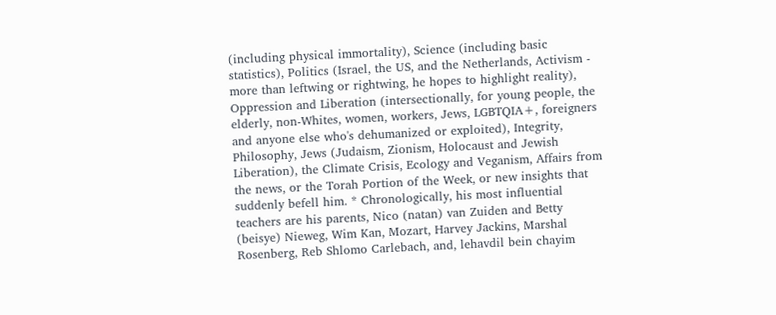(including physical immortality), Science (including basic statistics), Politics (Israel, the US, and the Netherlands, Activism - more than leftwing or rightwing, he hopes to highlight reality), Oppression and Liberation (intersectionally, for young people, the elderly, non-Whites, women, workers, Jews, LGBTQIA+, foreigners and anyone else who's dehumanized or exploited), Integrity, Philosophy, Jews (Judaism, Zionism, Holocaust and Jewish Liberation), the Climate Crisis, Ecology and Veganism, Affairs from the news, or the Torah Portion of the Week, or new insights that suddenly befell him. * Chronologically, his most influential teachers are his parents, Nico (natan) van Zuiden and Betty (beisye) Nieweg, Wim Kan, Mozart, Harvey Jackins, Marshal Rosenberg, Reb Shlomo Carlebach, and, lehavdil bein chayim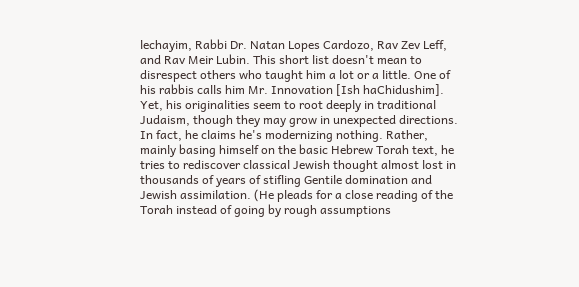lechayim, Rabbi Dr. Natan Lopes Cardozo, Rav Zev Leff, and Rav Meir Lubin. This short list doesn't mean to disrespect others who taught him a lot or a little. One of his rabbis calls him Mr. Innovation [Ish haChidushim]. Yet, his originalities seem to root deeply in traditional Judaism, though they may grow in unexpected directions. In fact, he claims he's modernizing nothing. Rather, mainly basing himself on the basic Hebrew Torah text, he tries to rediscover classical Jewish thought almost lost in thousands of years of stifling Gentile domination and Jewish assimilation. (He pleads for a close reading of the Torah instead of going by rough assumptions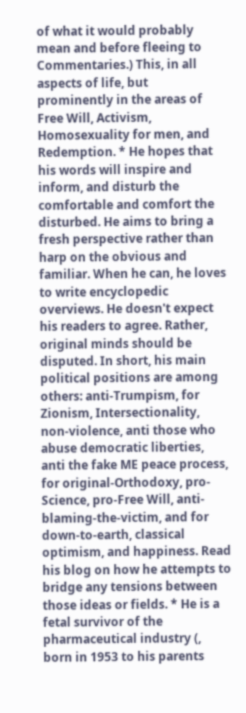of what it would probably mean and before fleeing to Commentaries.) This, in all aspects of life, but prominently in the areas of Free Will, Activism, Homosexuality for men, and Redemption. * He hopes that his words will inspire and inform, and disturb the comfortable and comfort the disturbed. He aims to bring a fresh perspective rather than harp on the obvious and familiar. When he can, he loves to write encyclopedic overviews. He doesn't expect his readers to agree. Rather, original minds should be disputed. In short, his main political positions are among others: anti-Trumpism, for Zionism, Intersectionality, non-violence, anti those who abuse democratic liberties, anti the fake ME peace process, for original-Orthodoxy, pro-Science, pro-Free Will, anti-blaming-the-victim, and for down-to-earth, classical optimism, and happiness. Read his blog on how he attempts to bridge any tensions between those ideas or fields. * He is a fetal survivor of the pharmaceutical industry (, born in 1953 to his parents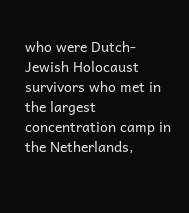who were Dutch-Jewish Holocaust survivors who met in the largest concentration camp in the Netherlands,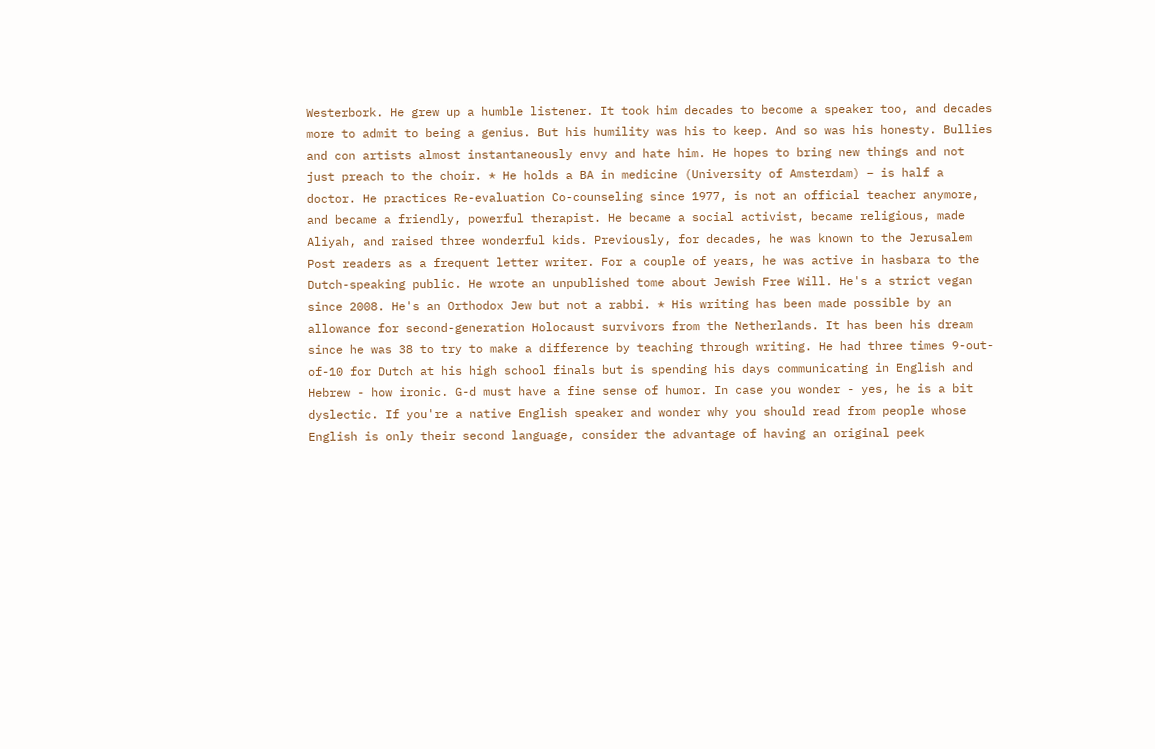Westerbork. He grew up a humble listener. It took him decades to become a speaker too, and decades more to admit to being a genius. But his humility was his to keep. And so was his honesty. Bullies and con artists almost instantaneously envy and hate him. He hopes to bring new things and not just preach to the choir. * He holds a BA in medicine (University of Amsterdam) – is half a doctor. He practices Re-evaluation Co-counseling since 1977, is not an official teacher anymore, and became a friendly, powerful therapist. He became a social activist, became religious, made Aliyah, and raised three wonderful kids. Previously, for decades, he was known to the Jerusalem Post readers as a frequent letter writer. For a couple of years, he was active in hasbara to the Dutch-speaking public. He wrote an unpublished tome about Jewish Free Will. He's a strict vegan since 2008. He's an Orthodox Jew but not a rabbi. * His writing has been made possible by an allowance for second-generation Holocaust survivors from the Netherlands. It has been his dream since he was 38 to try to make a difference by teaching through writing. He had three times 9-out-of-10 for Dutch at his high school finals but is spending his days communicating in English and Hebrew - how ironic. G-d must have a fine sense of humor. In case you wonder - yes, he is a bit dyslectic. If you're a native English speaker and wonder why you should read from people whose English is only their second language, consider the advantage of having an original peek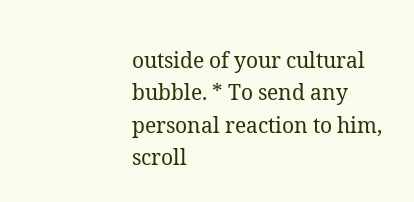outside of your cultural bubble. * To send any personal reaction to him, scroll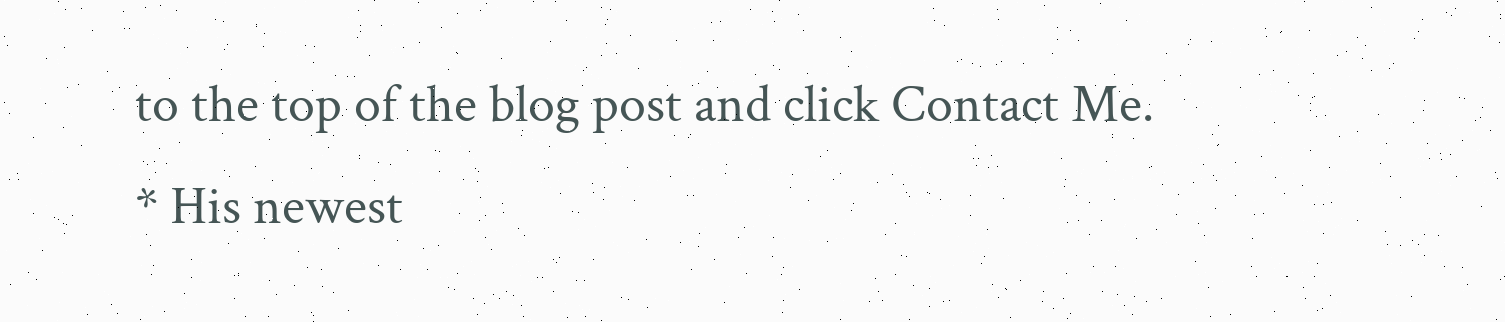to the top of the blog post and click Contact Me. * His newest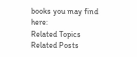books you may find here:
Related Topics
Related Posts